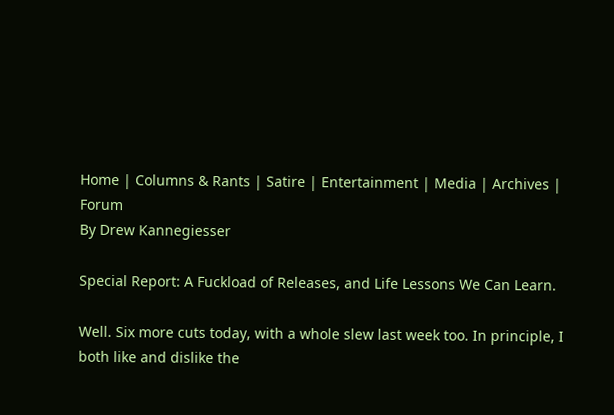Home | Columns & Rants | Satire | Entertainment | Media | Archives | Forum
By Drew Kannegiesser

Special Report: A Fuckload of Releases, and Life Lessons We Can Learn.

Well. Six more cuts today, with a whole slew last week too. In principle, I both like and dislike the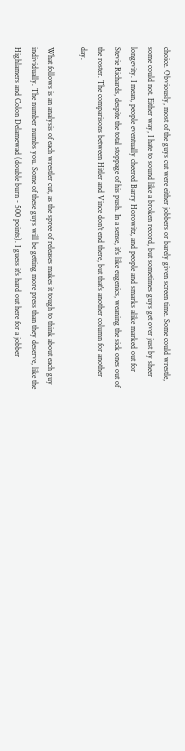choice. Obviously, most of the guys cut were either jobbers or barely given screen time. Some could wrestle, some could not. Either way, I hate to sound like a broken record, but sometimes guys get over just by sheer longevity. I mean, people eventually cheered Barry Horowitz, and people and smarks alike marked out for Stevie Richards, despite the total stoppage of his push. In a sense, it's like eugenics, weaning the sick ones out of the roster. The comparisons between Hitler and Vince don't end there, but that's another column for another day.

What follows is an analysis of each wrestler cut, as the spree of releases makes it tough to think about each guy individually. The number numbs you. Some of these guys will be getting more press than they deserve, like the Highlamers and Colon Delamewad (double burn - 500 points). I guess it's hard out here for a jobber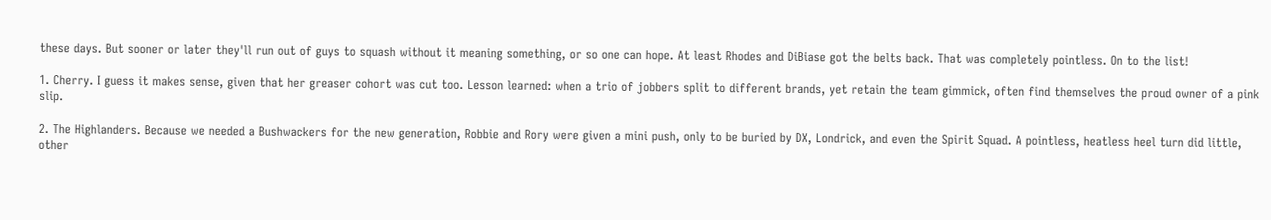these days. But sooner or later they'll run out of guys to squash without it meaning something, or so one can hope. At least Rhodes and DiBiase got the belts back. That was completely pointless. On to the list!

1. Cherry. I guess it makes sense, given that her greaser cohort was cut too. Lesson learned: when a trio of jobbers split to different brands, yet retain the team gimmick, often find themselves the proud owner of a pink slip.

2. The Highlanders. Because we needed a Bushwackers for the new generation, Robbie and Rory were given a mini push, only to be buried by DX, Londrick, and even the Spirit Squad. A pointless, heatless heel turn did little, other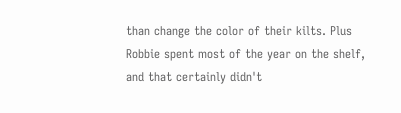than change the color of their kilts. Plus Robbie spent most of the year on the shelf, and that certainly didn't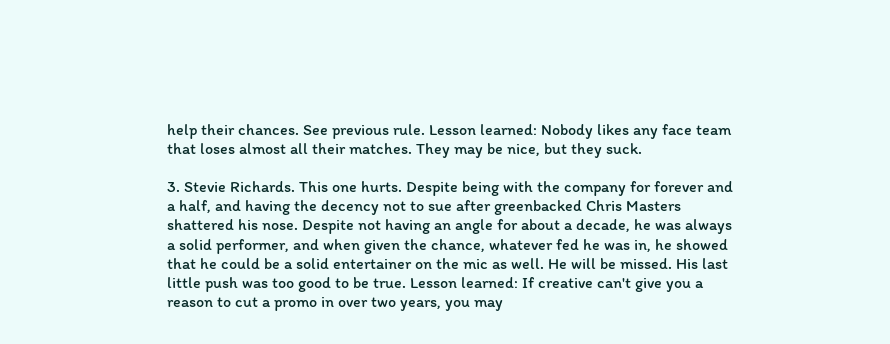help their chances. See previous rule. Lesson learned: Nobody likes any face team that loses almost all their matches. They may be nice, but they suck.

3. Stevie Richards. This one hurts. Despite being with the company for forever and a half, and having the decency not to sue after greenbacked Chris Masters shattered his nose. Despite not having an angle for about a decade, he was always a solid performer, and when given the chance, whatever fed he was in, he showed that he could be a solid entertainer on the mic as well. He will be missed. His last little push was too good to be true. Lesson learned: If creative can't give you a reason to cut a promo in over two years, you may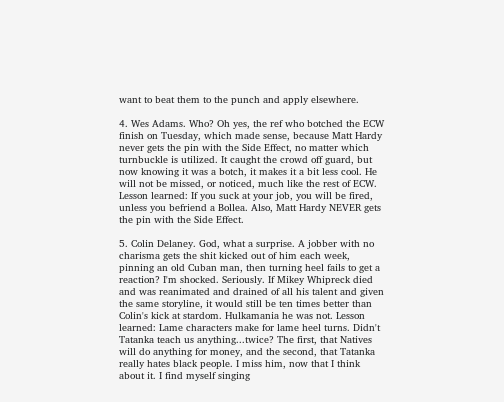want to beat them to the punch and apply elsewhere.

4. Wes Adams. Who? Oh yes, the ref who botched the ECW finish on Tuesday, which made sense, because Matt Hardy never gets the pin with the Side Effect, no matter which turnbuckle is utilized. It caught the crowd off guard, but now knowing it was a botch, it makes it a bit less cool. He will not be missed, or noticed, much like the rest of ECW. Lesson learned: If you suck at your job, you will be fired, unless you befriend a Bollea. Also, Matt Hardy NEVER gets the pin with the Side Effect.

5. Colin Delaney. God, what a surprise. A jobber with no charisma gets the shit kicked out of him each week, pinning an old Cuban man, then turning heel fails to get a reaction? I'm shocked. Seriously. If Mikey Whipreck died and was reanimated and drained of all his talent and given the same storyline, it would still be ten times better than Colin's kick at stardom. Hulkamania he was not. Lesson learned: Lame characters make for lame heel turns. Didn't Tatanka teach us anything...twice? The first, that Natives will do anything for money, and the second, that Tatanka really hates black people. I miss him, now that I think about it. I find myself singing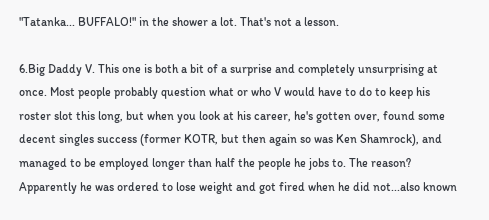"Tatanka... BUFFALO!" in the shower a lot. That's not a lesson.

6.Big Daddy V. This one is both a bit of a surprise and completely unsurprising at once. Most people probably question what or who V would have to do to keep his roster slot this long, but when you look at his career, he's gotten over, found some decent singles success (former KOTR, but then again so was Ken Shamrock), and managed to be employed longer than half the people he jobs to. The reason? Apparently he was ordered to lose weight and got fired when he did not...also known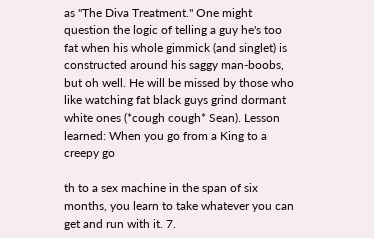as "The Diva Treatment." One might question the logic of telling a guy he's too fat when his whole gimmick (and singlet) is constructed around his saggy man-boobs, but oh well. He will be missed by those who like watching fat black guys grind dormant white ones (*cough cough* Sean). Lesson learned: When you go from a King to a creepy go

th to a sex machine in the span of six months, you learn to take whatever you can get and run with it. 7.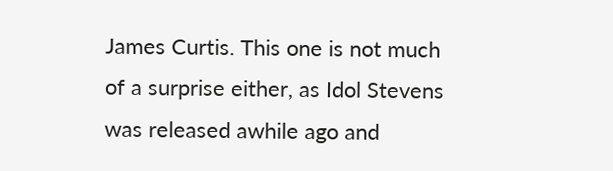James Curtis. This one is not much of a surprise either, as Idol Stevens was released awhile ago and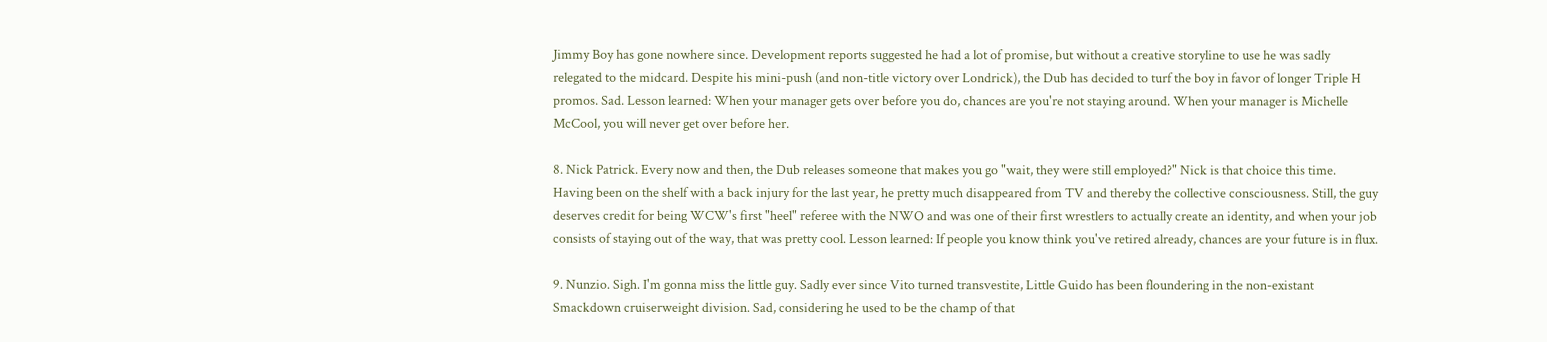Jimmy Boy has gone nowhere since. Development reports suggested he had a lot of promise, but without a creative storyline to use he was sadly relegated to the midcard. Despite his mini-push (and non-title victory over Londrick), the Dub has decided to turf the boy in favor of longer Triple H promos. Sad. Lesson learned: When your manager gets over before you do, chances are you're not staying around. When your manager is Michelle McCool, you will never get over before her.

8. Nick Patrick. Every now and then, the Dub releases someone that makes you go "wait, they were still employed?" Nick is that choice this time. Having been on the shelf with a back injury for the last year, he pretty much disappeared from TV and thereby the collective consciousness. Still, the guy deserves credit for being WCW's first "heel" referee with the NWO and was one of their first wrestlers to actually create an identity, and when your job consists of staying out of the way, that was pretty cool. Lesson learned: If people you know think you've retired already, chances are your future is in flux.

9. Nunzio. Sigh. I'm gonna miss the little guy. Sadly ever since Vito turned transvestite, Little Guido has been floundering in the non-existant Smackdown cruiserweight division. Sad, considering he used to be the champ of that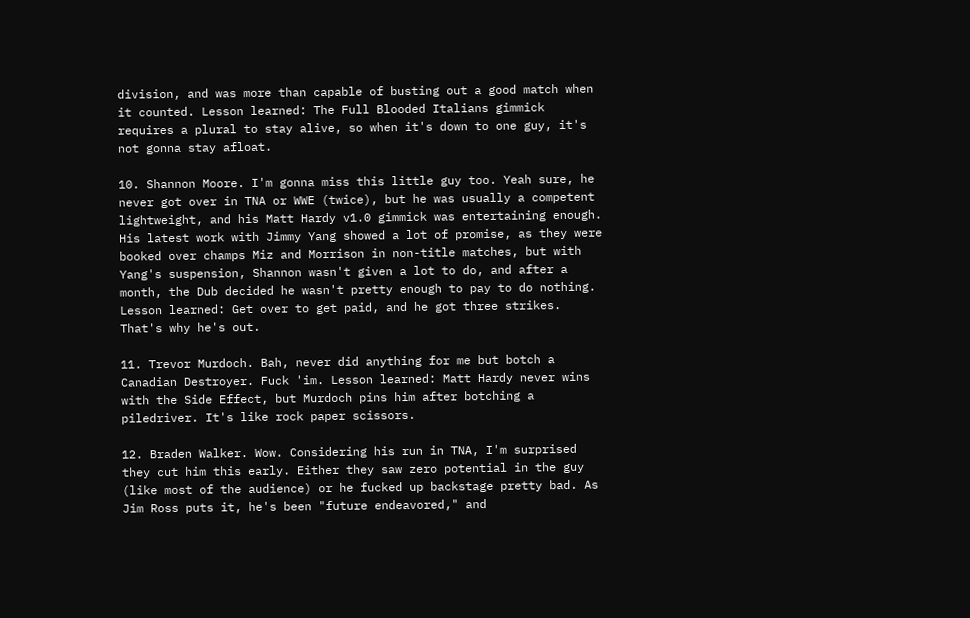division, and was more than capable of busting out a good match when it counted. Lesson learned: The Full Blooded Italians gimmick requires a plural to stay alive, so when it's down to one guy, it's not gonna stay afloat.

10. Shannon Moore. I'm gonna miss this little guy too. Yeah sure, he never got over in TNA or WWE (twice), but he was usually a competent lightweight, and his Matt Hardy v1.0 gimmick was entertaining enough. His latest work with Jimmy Yang showed a lot of promise, as they were booked over champs Miz and Morrison in non-title matches, but with Yang's suspension, Shannon wasn't given a lot to do, and after a month, the Dub decided he wasn't pretty enough to pay to do nothing. Lesson learned: Get over to get paid, and he got three strikes. That's why he's out.

11. Trevor Murdoch. Bah, never did anything for me but botch a Canadian Destroyer. Fuck 'im. Lesson learned: Matt Hardy never wins with the Side Effect, but Murdoch pins him after botching a piledriver. It's like rock paper scissors.

12. Braden Walker. Wow. Considering his run in TNA, I'm surprised they cut him this early. Either they saw zero potential in the guy (like most of the audience) or he fucked up backstage pretty bad. As Jim Ross puts it, he's been "future endeavored," and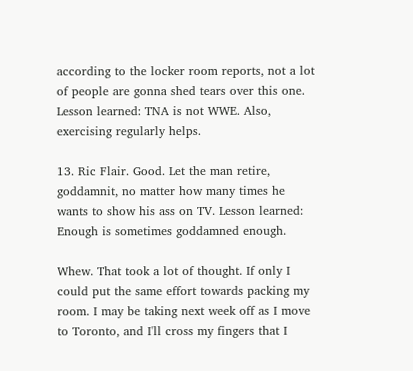according to the locker room reports, not a lot of people are gonna shed tears over this one. Lesson learned: TNA is not WWE. Also, exercising regularly helps.

13. Ric Flair. Good. Let the man retire, goddamnit, no matter how many times he wants to show his ass on TV. Lesson learned: Enough is sometimes goddamned enough.

Whew. That took a lot of thought. If only I could put the same effort towards packing my room. I may be taking next week off as I move to Toronto, and I'll cross my fingers that I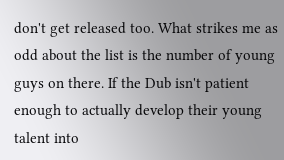don't get released too. What strikes me as odd about the list is the number of young guys on there. If the Dub isn't patient enough to actually develop their young talent into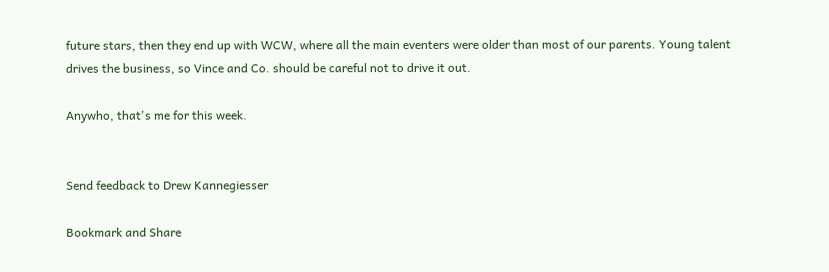future stars, then they end up with WCW, where all the main eventers were older than most of our parents. Young talent drives the business, so Vince and Co. should be careful not to drive it out.

Anywho, that's me for this week.


Send feedback to Drew Kannegiesser

Bookmark and Share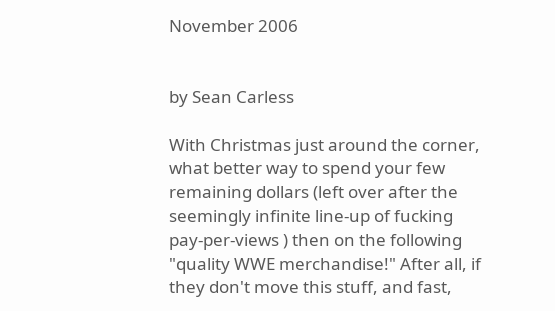November 2006


by Sean Carless

With Christmas just around the corner, what better way to spend your few remaining dollars (left over after the seemingly infinite line-up of fucking pay-per-views ) then on the following "quality WWE merchandise!" After all, if they don't move this stuff, and fast,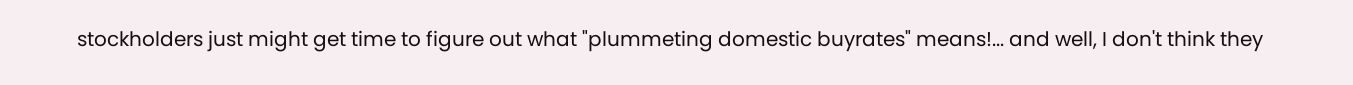stockholders just might get time to figure out what "plummeting domestic buyrates" means!... and well, I don't think they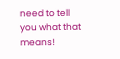need to tell you what that means!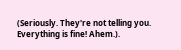(Seriously. They're not telling you. Everything is fine! Ahem.).